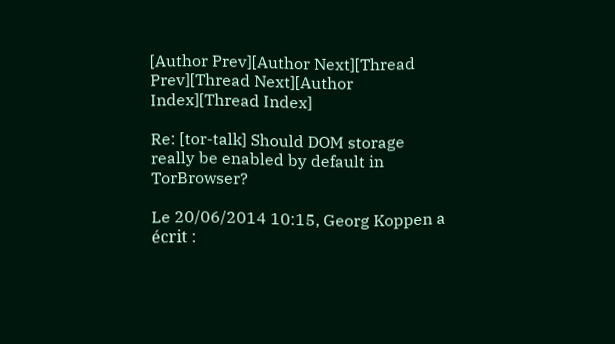[Author Prev][Author Next][Thread Prev][Thread Next][Author Index][Thread Index]

Re: [tor-talk] Should DOM storage really be enabled by default in TorBrowser?

Le 20/06/2014 10:15, Georg Koppen a écrit :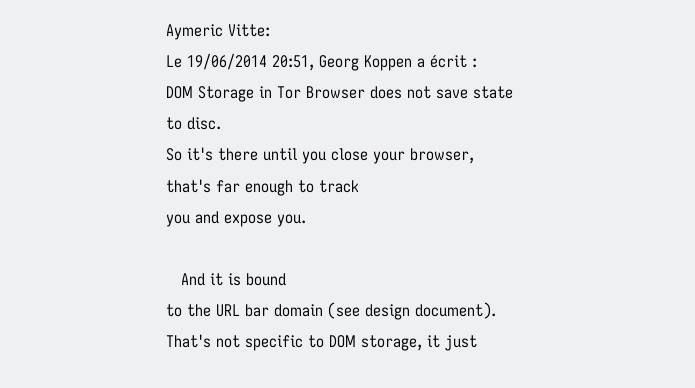Aymeric Vitte:
Le 19/06/2014 20:51, Georg Koppen a écrit :
DOM Storage in Tor Browser does not save state to disc.
So it's there until you close your browser, that's far enough to track
you and expose you.

   And it is bound
to the URL bar domain (see design document).
That's not specific to DOM storage, it just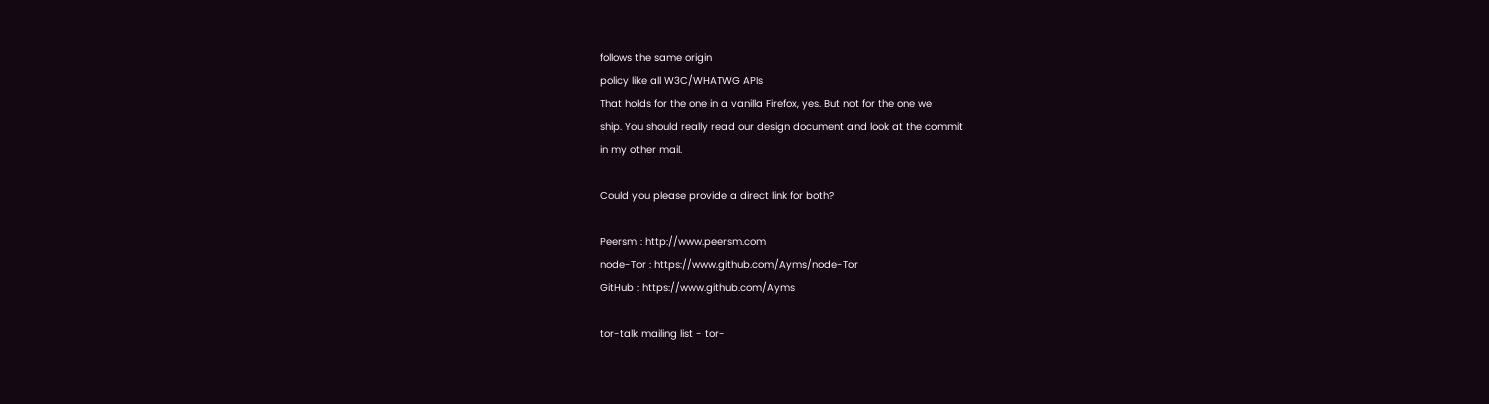follows the same origin
policy like all W3C/WHATWG APIs
That holds for the one in a vanilla Firefox, yes. But not for the one we
ship. You should really read our design document and look at the commit
in my other mail.

Could you please provide a direct link for both?

Peersm : http://www.peersm.com
node-Tor : https://www.github.com/Ayms/node-Tor
GitHub : https://www.github.com/Ayms

tor-talk mailing list - tor-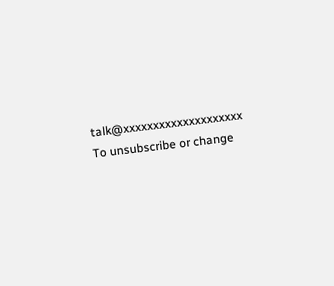talk@xxxxxxxxxxxxxxxxxxxx
To unsubscribe or change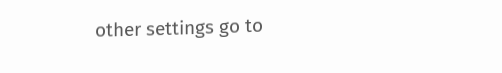other settings go to